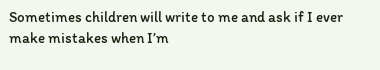Sometimes children will write to me and ask if I ever make mistakes when I’m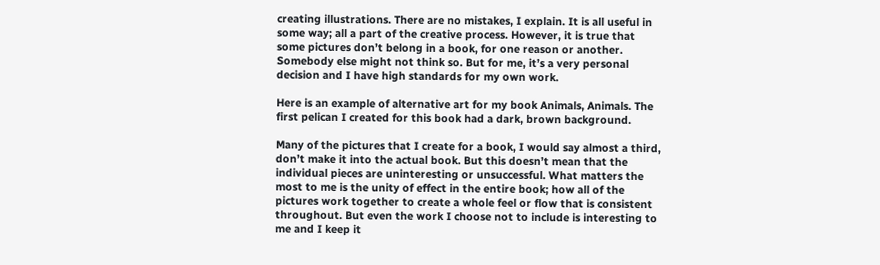creating illustrations. There are no mistakes, I explain. It is all useful in some way; all a part of the creative process. However, it is true that some pictures don’t belong in a book, for one reason or another. Somebody else might not think so. But for me, it’s a very personal decision and I have high standards for my own work.

Here is an example of alternative art for my book Animals, Animals. The first pelican I created for this book had a dark, brown background.

Many of the pictures that I create for a book, I would say almost a third, don’t make it into the actual book. But this doesn’t mean that the individual pieces are uninteresting or unsuccessful. What matters the most to me is the unity of effect in the entire book; how all of the pictures work together to create a whole feel or flow that is consistent throughout. But even the work I choose not to include is interesting to me and I keep it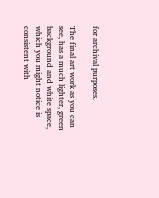for archival purposes.

The final art work as you can see, has a much lighter, green background and white space, which you might notice is consistent with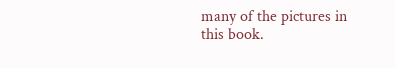many of the pictures in this book.